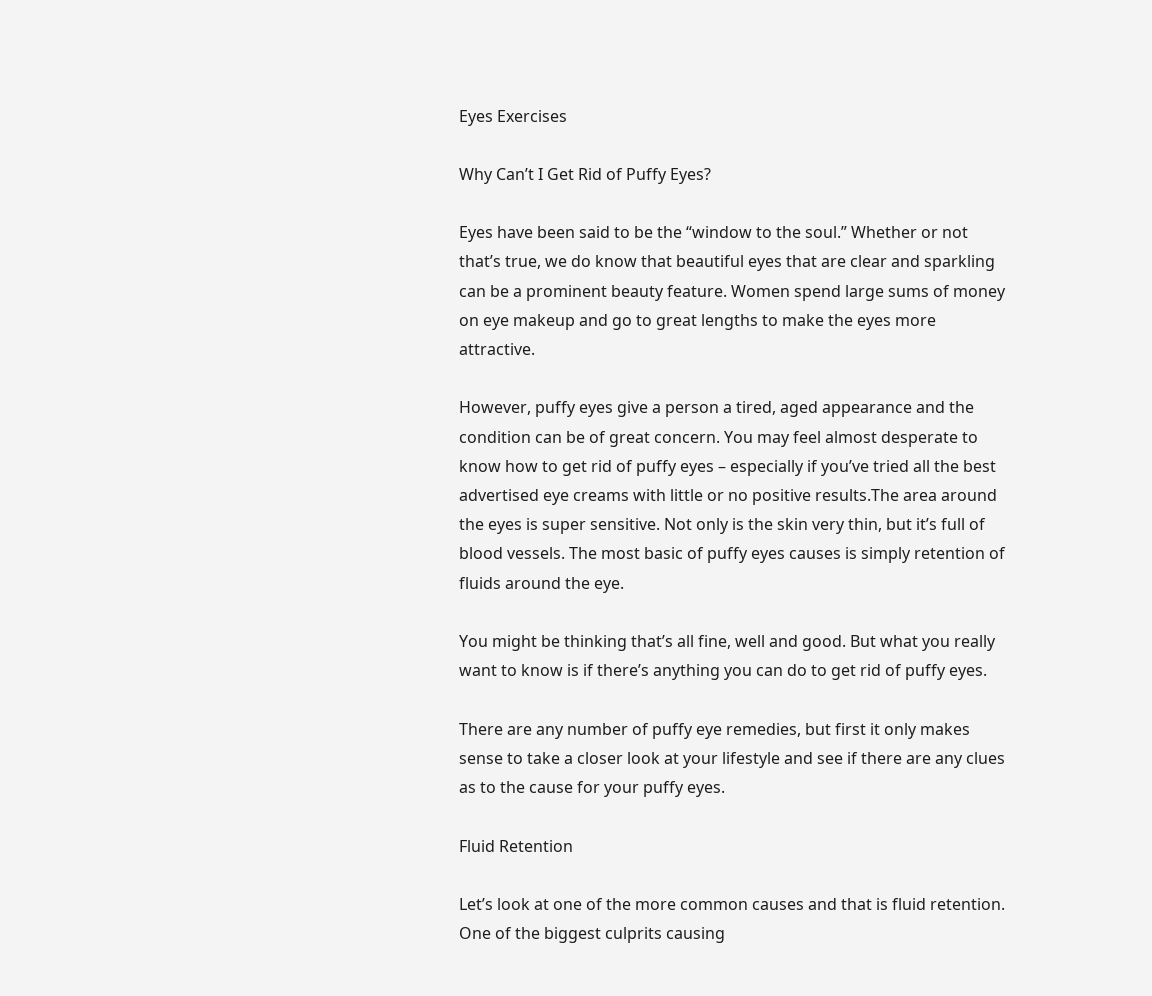Eyes Exercises

Why Can’t I Get Rid of Puffy Eyes?

Eyes have been said to be the “window to the soul.” Whether or not that’s true, we do know that beautiful eyes that are clear and sparkling can be a prominent beauty feature. Women spend large sums of money on eye makeup and go to great lengths to make the eyes more attractive.

However, puffy eyes give a person a tired, aged appearance and the condition can be of great concern. You may feel almost desperate to know how to get rid of puffy eyes – especially if you’ve tried all the best advertised eye creams with little or no positive results.The area around the eyes is super sensitive. Not only is the skin very thin, but it’s full of blood vessels. The most basic of puffy eyes causes is simply retention of fluids around the eye.

You might be thinking that’s all fine, well and good. But what you really want to know is if there’s anything you can do to get rid of puffy eyes.

There are any number of puffy eye remedies, but first it only makes sense to take a closer look at your lifestyle and see if there are any clues as to the cause for your puffy eyes.

Fluid Retention

Let’s look at one of the more common causes and that is fluid retention. One of the biggest culprits causing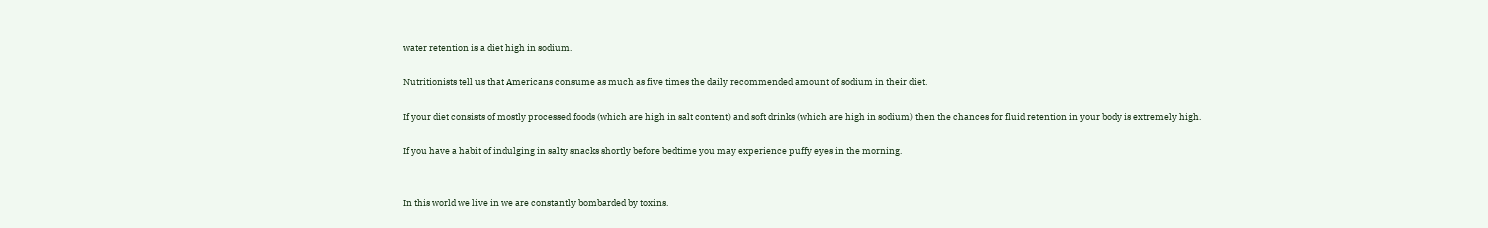water retention is a diet high in sodium.

Nutritionists tell us that Americans consume as much as five times the daily recommended amount of sodium in their diet.

If your diet consists of mostly processed foods (which are high in salt content) and soft drinks (which are high in sodium) then the chances for fluid retention in your body is extremely high.

If you have a habit of indulging in salty snacks shortly before bedtime you may experience puffy eyes in the morning.


In this world we live in we are constantly bombarded by toxins.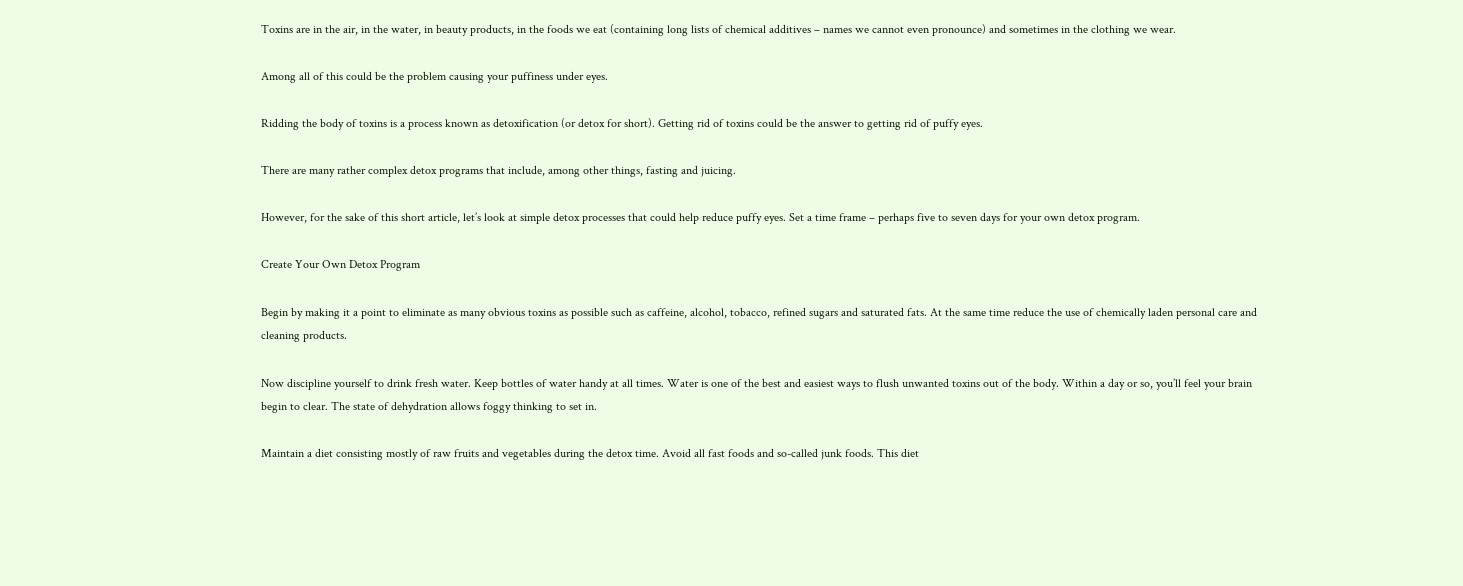Toxins are in the air, in the water, in beauty products, in the foods we eat (containing long lists of chemical additives – names we cannot even pronounce) and sometimes in the clothing we wear.

Among all of this could be the problem causing your puffiness under eyes.

Ridding the body of toxins is a process known as detoxification (or detox for short). Getting rid of toxins could be the answer to getting rid of puffy eyes.

There are many rather complex detox programs that include, among other things, fasting and juicing.

However, for the sake of this short article, let’s look at simple detox processes that could help reduce puffy eyes. Set a time frame – perhaps five to seven days for your own detox program.

Create Your Own Detox Program

Begin by making it a point to eliminate as many obvious toxins as possible such as caffeine, alcohol, tobacco, refined sugars and saturated fats. At the same time reduce the use of chemically laden personal care and cleaning products.

Now discipline yourself to drink fresh water. Keep bottles of water handy at all times. Water is one of the best and easiest ways to flush unwanted toxins out of the body. Within a day or so, you’ll feel your brain begin to clear. The state of dehydration allows foggy thinking to set in.

Maintain a diet consisting mostly of raw fruits and vegetables during the detox time. Avoid all fast foods and so-called junk foods. This diet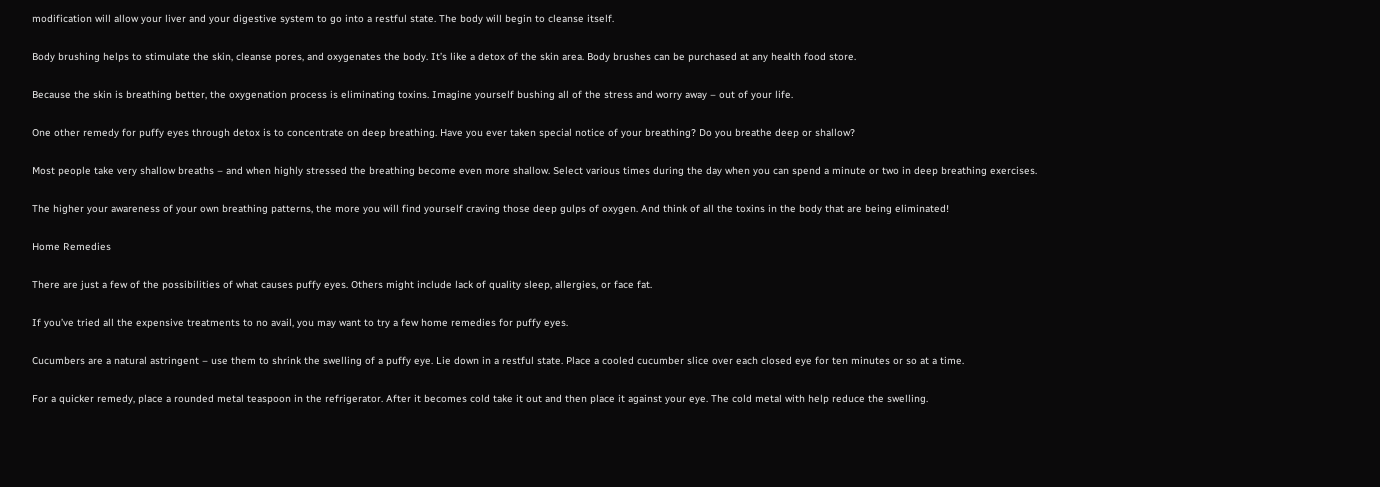modification will allow your liver and your digestive system to go into a restful state. The body will begin to cleanse itself.

Body brushing helps to stimulate the skin, cleanse pores, and oxygenates the body. It’s like a detox of the skin area. Body brushes can be purchased at any health food store.

Because the skin is breathing better, the oxygenation process is eliminating toxins. Imagine yourself bushing all of the stress and worry away – out of your life.

One other remedy for puffy eyes through detox is to concentrate on deep breathing. Have you ever taken special notice of your breathing? Do you breathe deep or shallow?

Most people take very shallow breaths – and when highly stressed the breathing become even more shallow. Select various times during the day when you can spend a minute or two in deep breathing exercises.

The higher your awareness of your own breathing patterns, the more you will find yourself craving those deep gulps of oxygen. And think of all the toxins in the body that are being eliminated!

Home Remedies

There are just a few of the possibilities of what causes puffy eyes. Others might include lack of quality sleep, allergies, or face fat.

If you’ve tried all the expensive treatments to no avail, you may want to try a few home remedies for puffy eyes.

Cucumbers are a natural astringent – use them to shrink the swelling of a puffy eye. Lie down in a restful state. Place a cooled cucumber slice over each closed eye for ten minutes or so at a time.

For a quicker remedy, place a rounded metal teaspoon in the refrigerator. After it becomes cold take it out and then place it against your eye. The cold metal with help reduce the swelling.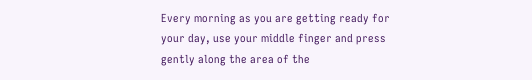Every morning as you are getting ready for your day, use your middle finger and press gently along the area of the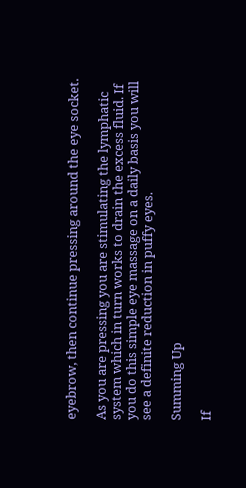eyebrow, then continue pressing around the eye socket.

As you are pressing you are stimulating the lymphatic system which in turn works to drain the excess fluid. If you do this simple eye massage on a daily basis you will see a definite reduction in puffy eyes.

Summing Up

If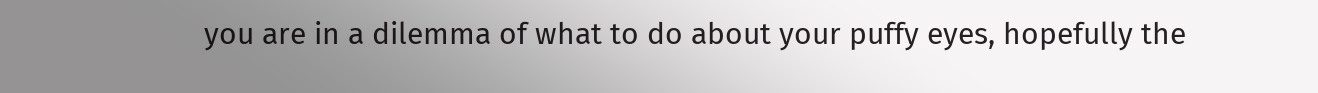you are in a dilemma of what to do about your puffy eyes, hopefully the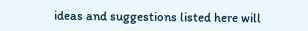ideas and suggestions listed here will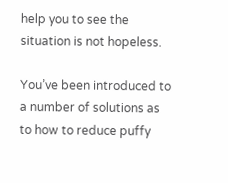help you to see the situation is not hopeless.

You’ve been introduced to a number of solutions as to how to reduce puffy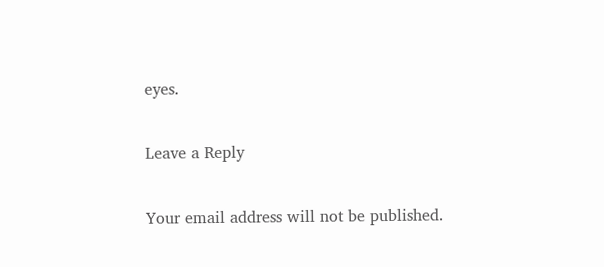eyes.

Leave a Reply

Your email address will not be published.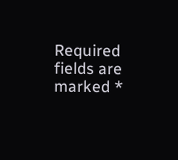Required fields are marked *